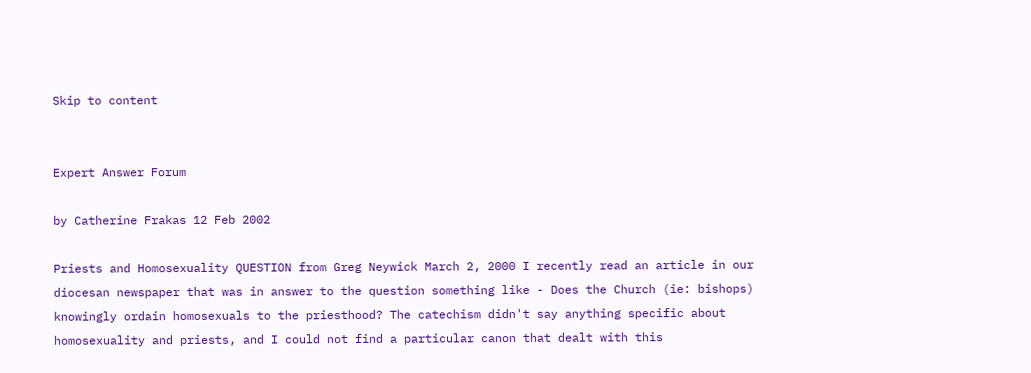Skip to content


Expert Answer Forum

by Catherine Frakas 12 Feb 2002

Priests and Homosexuality QUESTION from Greg Neywick March 2, 2000 I recently read an article in our diocesan newspaper that was in answer to the question something like - Does the Church (ie: bishops) knowingly ordain homosexuals to the priesthood? The catechism didn't say anything specific about homosexuality and priests, and I could not find a particular canon that dealt with this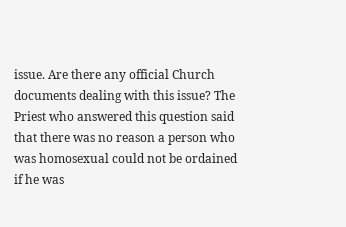issue. Are there any official Church documents dealing with this issue? The Priest who answered this question said that there was no reason a person who was homosexual could not be ordained if he was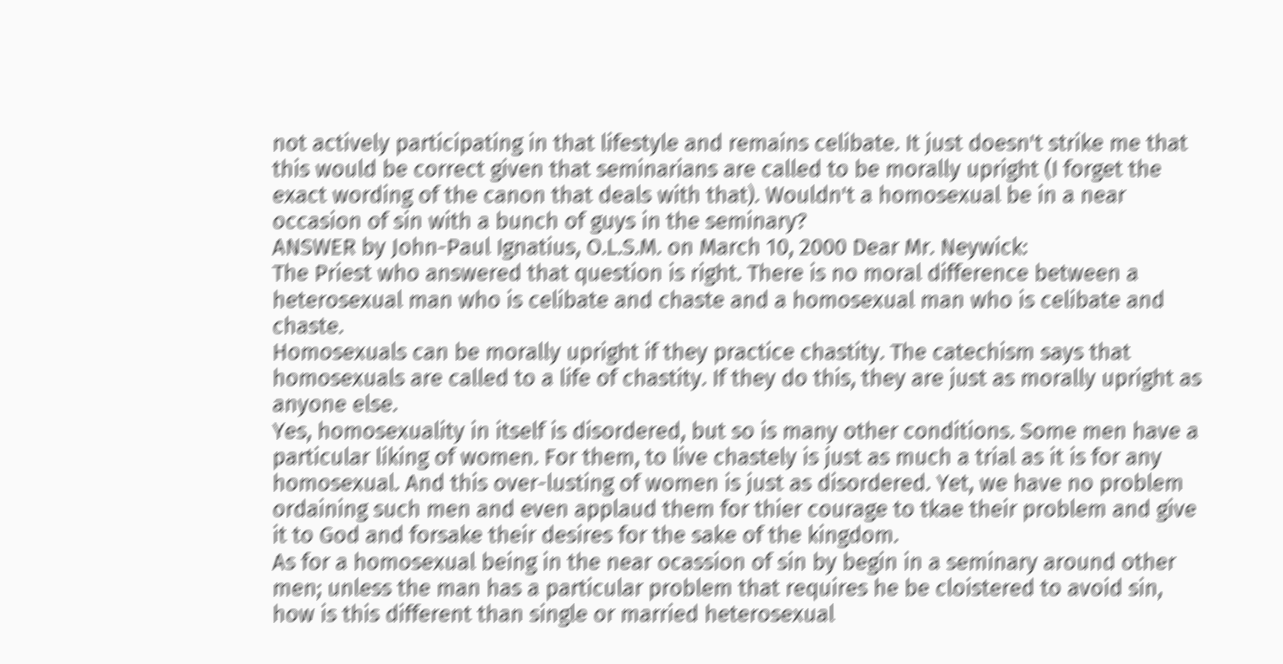not actively participating in that lifestyle and remains celibate. It just doesn't strike me that this would be correct given that seminarians are called to be morally upright (I forget the exact wording of the canon that deals with that). Wouldn't a homosexual be in a near occasion of sin with a bunch of guys in the seminary?
ANSWER by John-Paul Ignatius, O.L.S.M. on March 10, 2000 Dear Mr. Neywick:
The Priest who answered that question is right. There is no moral difference between a heterosexual man who is celibate and chaste and a homosexual man who is celibate and chaste.
Homosexuals can be morally upright if they practice chastity. The catechism says that homosexuals are called to a life of chastity. If they do this, they are just as morally upright as anyone else.
Yes, homosexuality in itself is disordered, but so is many other conditions. Some men have a particular liking of women. For them, to live chastely is just as much a trial as it is for any homosexual. And this over-lusting of women is just as disordered. Yet, we have no problem ordaining such men and even applaud them for thier courage to tkae their problem and give it to God and forsake their desires for the sake of the kingdom.
As for a homosexual being in the near ocassion of sin by begin in a seminary around other men; unless the man has a particular problem that requires he be cloistered to avoid sin, how is this different than single or married heterosexual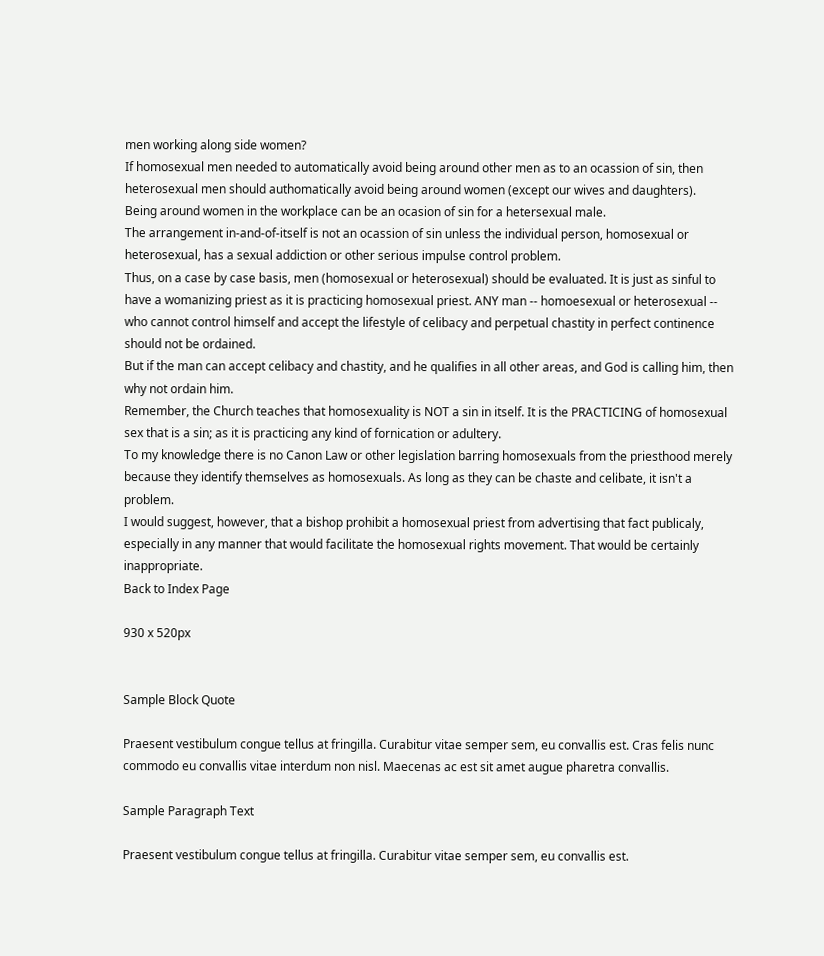men working along side women?
If homosexual men needed to automatically avoid being around other men as to an ocassion of sin, then heterosexual men should authomatically avoid being around women (except our wives and daughters).
Being around women in the workplace can be an ocasion of sin for a hetersexual male.
The arrangement in-and-of-itself is not an ocassion of sin unless the individual person, homosexual or heterosexual, has a sexual addiction or other serious impulse control problem.
Thus, on a case by case basis, men (homosexual or heterosexual) should be evaluated. It is just as sinful to have a womanizing priest as it is practicing homosexual priest. ANY man -- homoesexual or heterosexual -- who cannot control himself and accept the lifestyle of celibacy and perpetual chastity in perfect continence should not be ordained.
But if the man can accept celibacy and chastity, and he qualifies in all other areas, and God is calling him, then why not ordain him.
Remember, the Church teaches that homosexuality is NOT a sin in itself. It is the PRACTICING of homosexual sex that is a sin; as it is practicing any kind of fornication or adultery.
To my knowledge there is no Canon Law or other legislation barring homosexuals from the priesthood merely because they identify themselves as homosexuals. As long as they can be chaste and celibate, it isn't a problem.
I would suggest, however, that a bishop prohibit a homosexual priest from advertising that fact publicaly, especially in any manner that would facilitate the homosexual rights movement. That would be certainly inappropriate.
Back to Index Page

930 x 520px


Sample Block Quote

Praesent vestibulum congue tellus at fringilla. Curabitur vitae semper sem, eu convallis est. Cras felis nunc commodo eu convallis vitae interdum non nisl. Maecenas ac est sit amet augue pharetra convallis.

Sample Paragraph Text

Praesent vestibulum congue tellus at fringilla. Curabitur vitae semper sem, eu convallis est.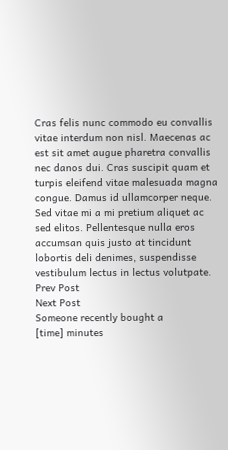Cras felis nunc commodo eu convallis vitae interdum non nisl. Maecenas ac est sit amet augue pharetra convallis nec danos dui. Cras suscipit quam et turpis eleifend vitae malesuada magna congue. Damus id ullamcorper neque. Sed vitae mi a mi pretium aliquet ac sed elitos. Pellentesque nulla eros accumsan quis justo at tincidunt lobortis deli denimes, suspendisse vestibulum lectus in lectus volutpate.
Prev Post
Next Post
Someone recently bought a
[time] minutes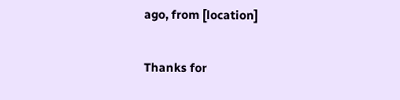ago, from [location]

Thanks for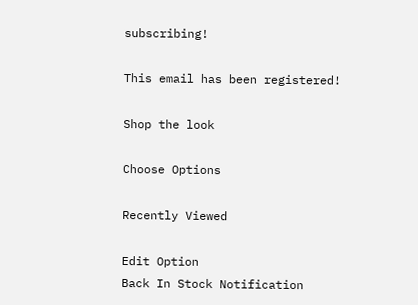subscribing!

This email has been registered!

Shop the look

Choose Options

Recently Viewed

Edit Option
Back In Stock Notification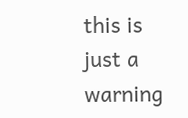this is just a warning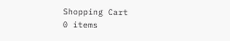Shopping Cart
0 items